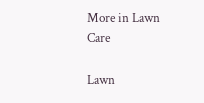More in Lawn Care

Lawn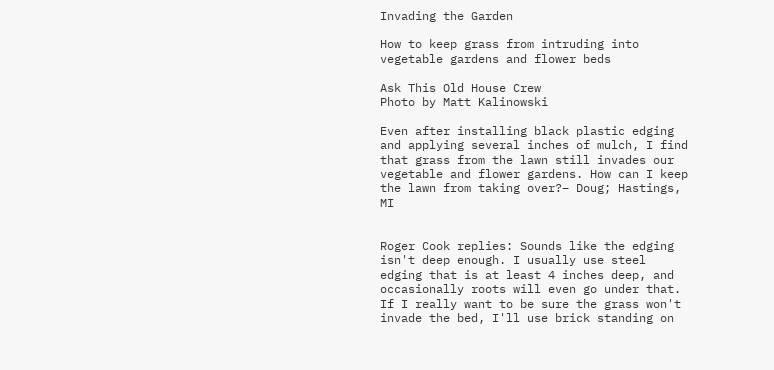Invading the Garden

How to keep grass from intruding into vegetable gardens and flower beds

Ask This Old House Crew
Photo by Matt Kalinowski

Even after installing black plastic edging and applying several inches of mulch, I find that grass from the lawn still invades our vegetable and flower gardens. How can I keep the lawn from taking over?– Doug; Hastings, MI


Roger Cook replies: Sounds like the edging isn't deep enough. I usually use steel edging that is at least 4 inches deep, and occasionally roots will even go under that. If I really want to be sure the grass won't invade the bed, I'll use brick standing on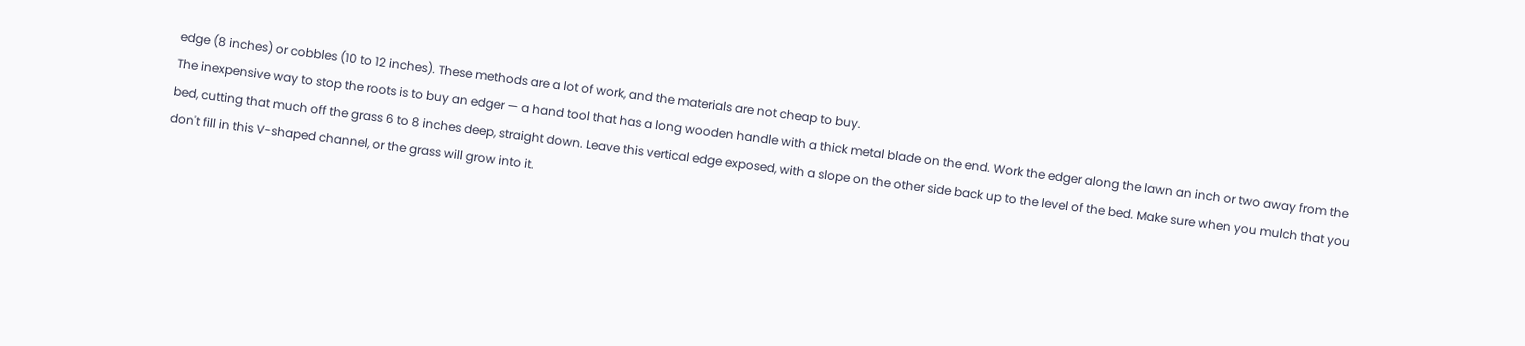edge (8 inches) or cobbles (10 to 12 inches). These methods are a lot of work, and the materials are not cheap to buy.
The inexpensive way to stop the roots is to buy an edger — a hand tool that has a long wooden handle with a thick metal blade on the end. Work the edger along the lawn an inch or two away from the bed, cutting that much off the grass 6 to 8 inches deep, straight down. Leave this vertical edge exposed, with a slope on the other side back up to the level of the bed. Make sure when you mulch that you don't fill in this V-shaped channel, or the grass will grow into it.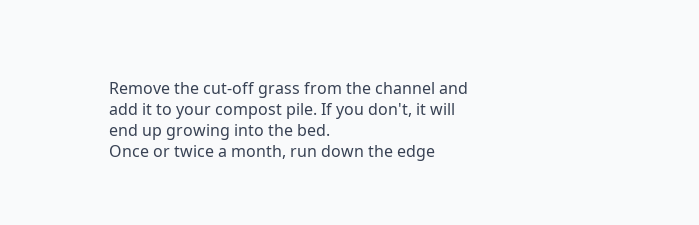Remove the cut-off grass from the channel and add it to your compost pile. If you don't, it will end up growing into the bed.
Once or twice a month, run down the edge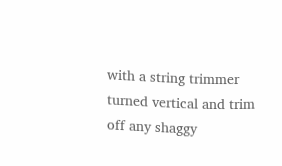with a string trimmer turned vertical and trim off any shaggy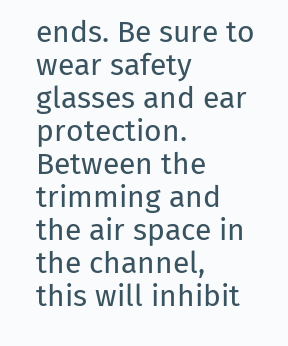ends. Be sure to wear safety glasses and ear protection. Between the trimming and the air space in the channel, this will inhibit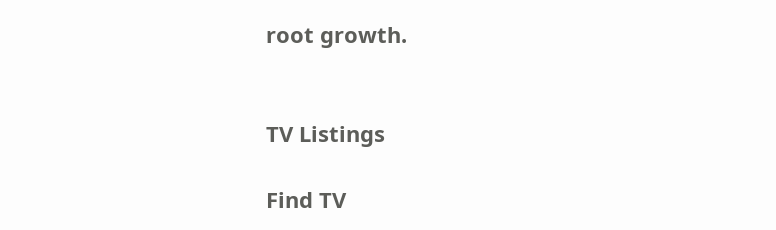root growth.


TV Listings

Find TV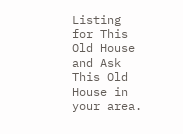Listing for This Old House and Ask This Old House in your area.